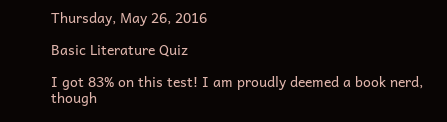Thursday, May 26, 2016

Basic Literature Quiz

I got 83% on this test! I am proudly deemed a book nerd, though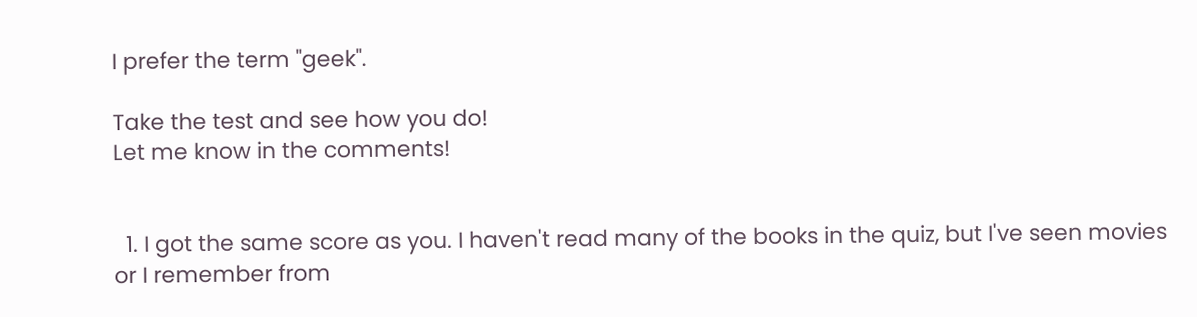I prefer the term "geek".

Take the test and see how you do!
Let me know in the comments!


  1. I got the same score as you. I haven't read many of the books in the quiz, but I've seen movies or I remember from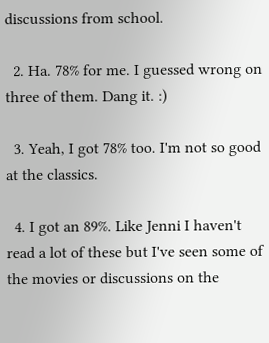discussions from school.

  2. Ha. 78% for me. I guessed wrong on three of them. Dang it. :)

  3. Yeah, I got 78% too. I'm not so good at the classics.

  4. I got an 89%. Like Jenni I haven't read a lot of these but I've seen some of the movies or discussions on the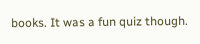books. It was a fun quiz though.